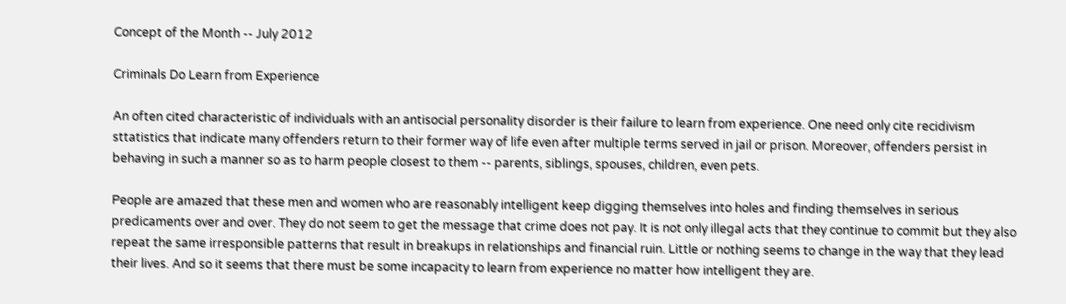Concept of the Month -- July 2012

Criminals Do Learn from Experience

An often cited characteristic of individuals with an antisocial personality disorder is their failure to learn from experience. One need only cite recidivism sttatistics that indicate many offenders return to their former way of life even after multiple terms served in jail or prison. Moreover, offenders persist in behaving in such a manner so as to harm people closest to them -- parents, siblings, spouses, children, even pets.

People are amazed that these men and women who are reasonably intelligent keep digging themselves into holes and finding themselves in serious predicaments over and over. They do not seem to get the message that crime does not pay. It is not only illegal acts that they continue to commit but they also repeat the same irresponsible patterns that result in breakups in relationships and financial ruin. Little or nothing seems to change in the way that they lead their lives. And so it seems that there must be some incapacity to learn from experience no matter how intelligent they are.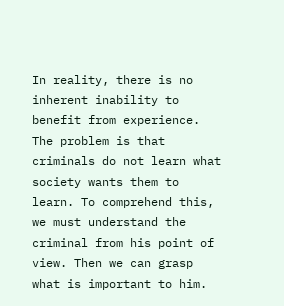In reality, there is no inherent inability to benefit from experience. The problem is that criminals do not learn what society wants them to learn. To comprehend this, we must understand the criminal from his point of view. Then we can grasp what is important to him.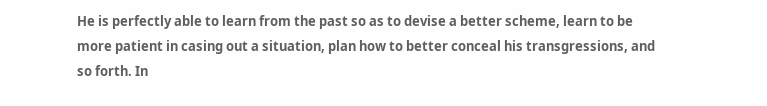He is perfectly able to learn from the past so as to devise a better scheme, learn to be more patient in casing out a situation, plan how to better conceal his transgressions, and so forth. In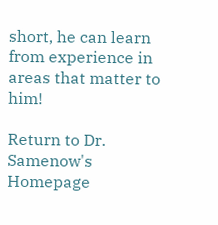short, he can learn from experience in areas that matter to him!

Return to Dr. Samenow's Homepage